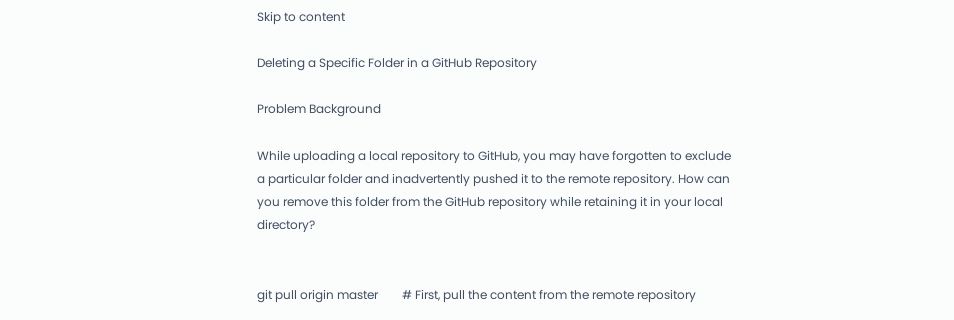Skip to content

Deleting a Specific Folder in a GitHub Repository

Problem Background

While uploading a local repository to GitHub, you may have forgotten to exclude a particular folder and inadvertently pushed it to the remote repository. How can you remove this folder from the GitHub repository while retaining it in your local directory?


git pull origin master        # First, pull the content from the remote repository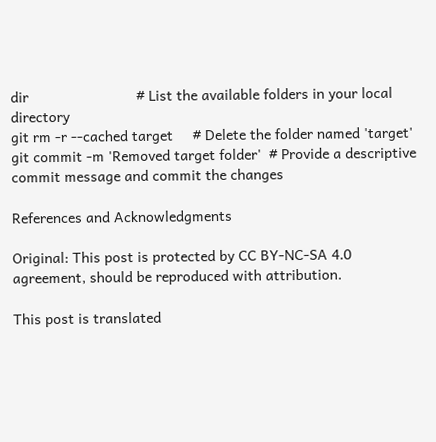dir                           # List the available folders in your local directory
git rm -r --cached target     # Delete the folder named 'target'
git commit -m 'Removed target folder'  # Provide a descriptive commit message and commit the changes

References and Acknowledgments

Original: This post is protected by CC BY-NC-SA 4.0 agreement, should be reproduced with attribution.

This post is translated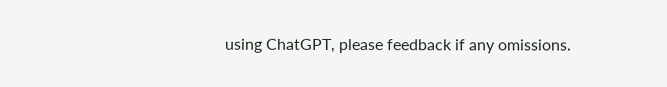using ChatGPT, please feedback if any omissions.